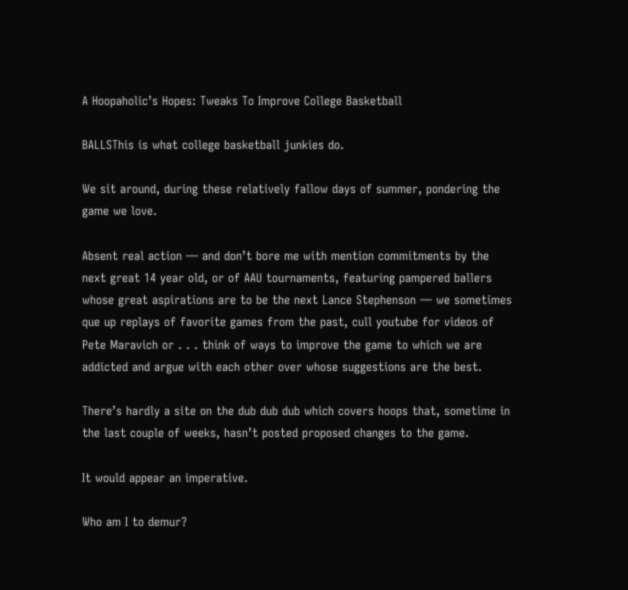A Hoopaholic’s Hopes: Tweaks To Improve College Basketball

BALLSThis is what college basketball junkies do.

We sit around, during these relatively fallow days of summer, pondering the game we love.

Absent real action — and don’t bore me with mention commitments by the next great 14 year old, or of AAU tournaments, featuring pampered ballers whose great aspirations are to be the next Lance Stephenson — we sometimes que up replays of favorite games from the past, cull youtube for videos of Pete Maravich or . . . think of ways to improve the game to which we are addicted and argue with each other over whose suggestions are the best.

There’s hardly a site on the dub dub dub which covers hoops that, sometime in the last couple of weeks, hasn’t posted proposed changes to the game.

It would appear an imperative.

Who am I to demur?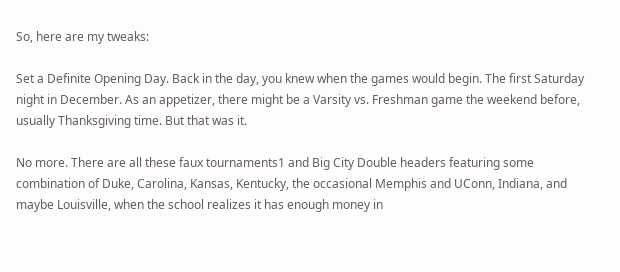So, here are my tweaks:

Set a Definite Opening Day. Back in the day, you knew when the games would begin. The first Saturday night in December. As an appetizer, there might be a Varsity vs. Freshman game the weekend before, usually Thanksgiving time. But that was it.

No more. There are all these faux tournaments1 and Big City Double headers featuring some combination of Duke, Carolina, Kansas, Kentucky, the occasional Memphis and UConn, Indiana, and maybe Louisville, when the school realizes it has enough money in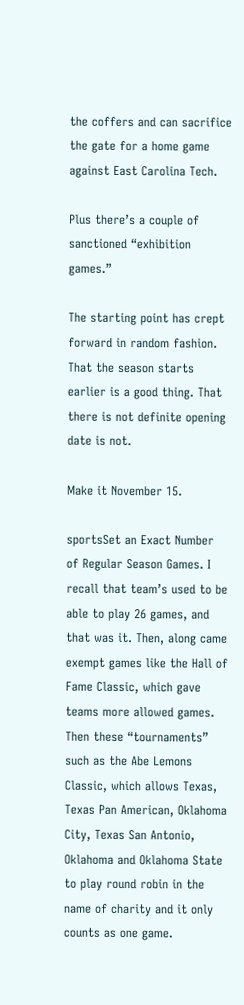the coffers and can sacrifice the gate for a home game against East Carolina Tech.

Plus there’s a couple of sanctioned “exhibition games.”

The starting point has crept forward in random fashion. That the season starts earlier is a good thing. That there is not definite opening date is not.

Make it November 15.

sportsSet an Exact Number of Regular Season Games. I recall that team’s used to be able to play 26 games, and that was it. Then, along came exempt games like the Hall of Fame Classic, which gave teams more allowed games. Then these “tournaments” such as the Abe Lemons Classic, which allows Texas, Texas Pan American, Oklahoma City, Texas San Antonio, Oklahoma and Oklahoma State to play round robin in the name of charity and it only counts as one game.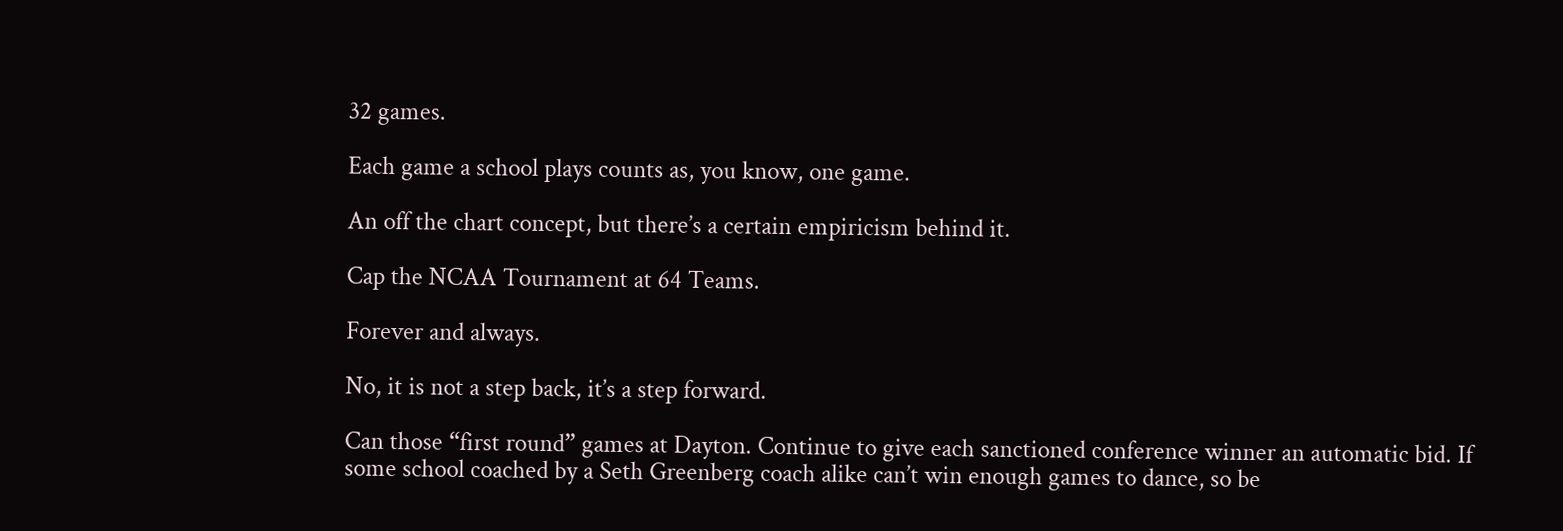32 games.

Each game a school plays counts as, you know, one game.

An off the chart concept, but there’s a certain empiricism behind it.

Cap the NCAA Tournament at 64 Teams.

Forever and always.

No, it is not a step back, it’s a step forward.

Can those “first round” games at Dayton. Continue to give each sanctioned conference winner an automatic bid. If some school coached by a Seth Greenberg coach alike can’t win enough games to dance, so be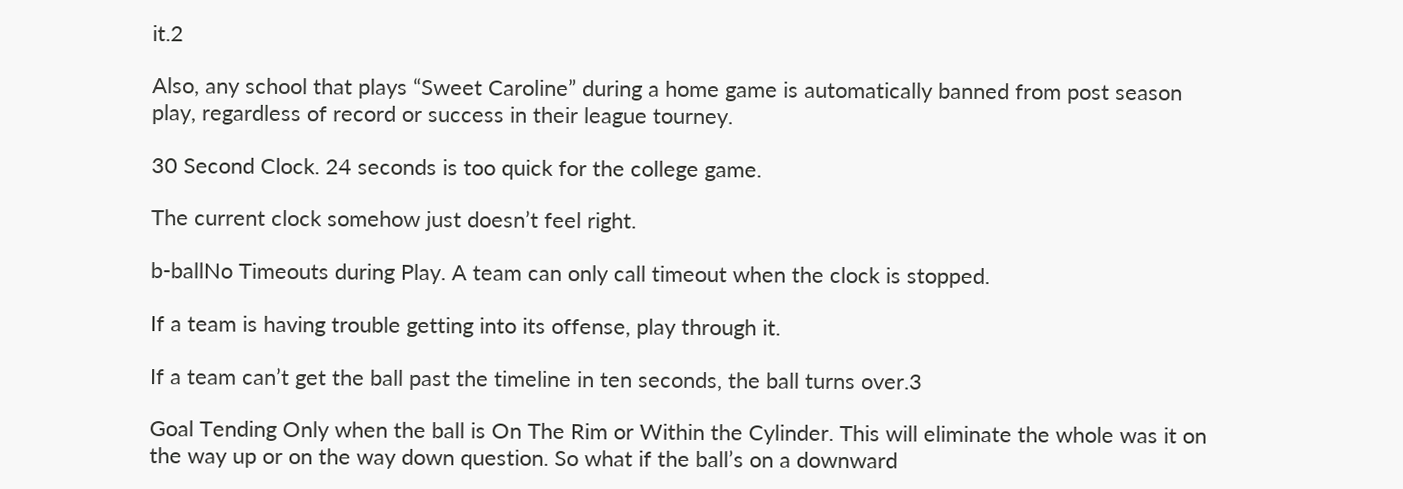it.2

Also, any school that plays “Sweet Caroline” during a home game is automatically banned from post season play, regardless of record or success in their league tourney.

30 Second Clock. 24 seconds is too quick for the college game.

The current clock somehow just doesn’t feel right.

b-ballNo Timeouts during Play. A team can only call timeout when the clock is stopped.

If a team is having trouble getting into its offense, play through it.

If a team can’t get the ball past the timeline in ten seconds, the ball turns over.3

Goal Tending Only when the ball is On The Rim or Within the Cylinder. This will eliminate the whole was it on the way up or on the way down question. So what if the ball’s on a downward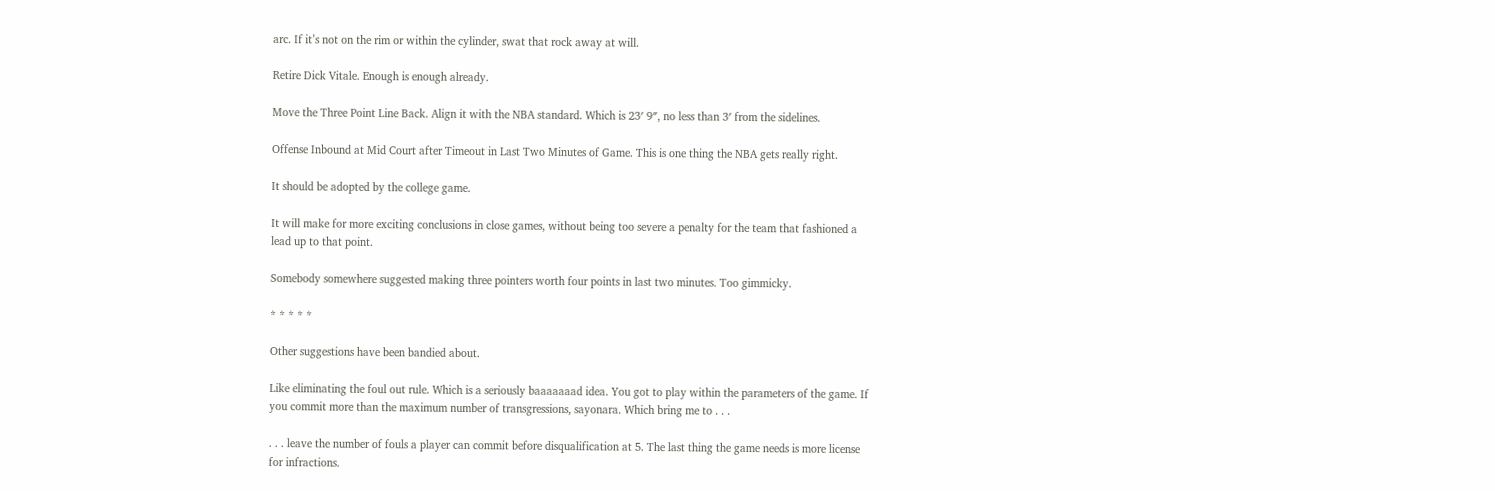arc. If it’s not on the rim or within the cylinder, swat that rock away at will.

Retire Dick Vitale. Enough is enough already.

Move the Three Point Line Back. Align it with the NBA standard. Which is 23′ 9″, no less than 3′ from the sidelines.

Offense Inbound at Mid Court after Timeout in Last Two Minutes of Game. This is one thing the NBA gets really right.

It should be adopted by the college game.

It will make for more exciting conclusions in close games, without being too severe a penalty for the team that fashioned a lead up to that point.

Somebody somewhere suggested making three pointers worth four points in last two minutes. Too gimmicky.

* * * * *

Other suggestions have been bandied about.

Like eliminating the foul out rule. Which is a seriously baaaaaaad idea. You got to play within the parameters of the game. If you commit more than the maximum number of transgressions, sayonara. Which bring me to . . .

. . . leave the number of fouls a player can commit before disqualification at 5. The last thing the game needs is more license for infractions.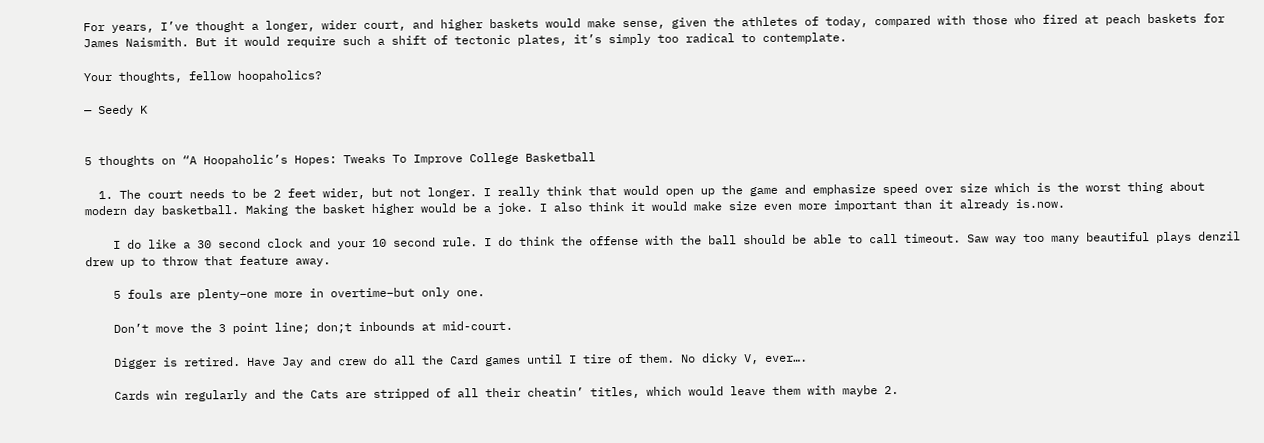For years, I’ve thought a longer, wider court, and higher baskets would make sense, given the athletes of today, compared with those who fired at peach baskets for James Naismith. But it would require such a shift of tectonic plates, it’s simply too radical to contemplate.

Your thoughts, fellow hoopaholics?

— Seedy K


5 thoughts on “A Hoopaholic’s Hopes: Tweaks To Improve College Basketball

  1. The court needs to be 2 feet wider, but not longer. I really think that would open up the game and emphasize speed over size which is the worst thing about modern day basketball. Making the basket higher would be a joke. I also think it would make size even more important than it already is.now.

    I do like a 30 second clock and your 10 second rule. I do think the offense with the ball should be able to call timeout. Saw way too many beautiful plays denzil drew up to throw that feature away.

    5 fouls are plenty–one more in overtime–but only one.

    Don’t move the 3 point line; don;t inbounds at mid-court.

    Digger is retired. Have Jay and crew do all the Card games until I tire of them. No dicky V, ever….

    Cards win regularly and the Cats are stripped of all their cheatin’ titles, which would leave them with maybe 2.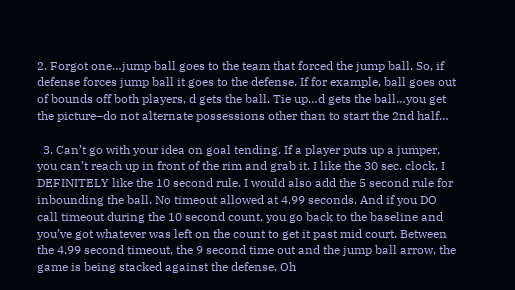2. Forgot one…jump ball goes to the team that forced the jump ball. So, if defense forces jump ball it goes to the defense. If for example, ball goes out of bounds off both players, d gets the ball. Tie up…d gets the ball…you get the picture–do not alternate possessions other than to start the 2nd half…

  3. Can’t go with your idea on goal tending. If a player puts up a jumper, you can’t reach up in front of the rim and grab it. I like the 30 sec. clock. I DEFINITELY like the 10 second rule. I would also add the 5 second rule for inbounding the ball. No timeout allowed at 4.99 seconds. And if you DO call timeout during the 10 second count, you go back to the baseline and you’ve got whatever was left on the count to get it past mid court. Between the 4.99 second timeout, the 9 second time out and the jump ball arrow, the game is being stacked against the defense. Oh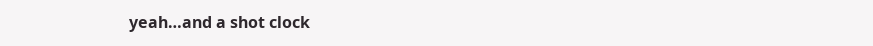yeah…and a shot clock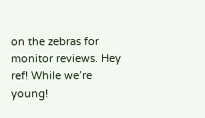on the zebras for monitor reviews. Hey ref! While we’re young!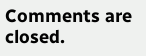Comments are closed.